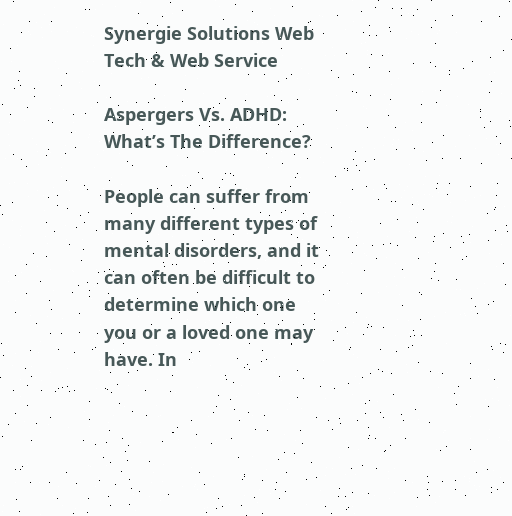Synergie Solutions Web
Tech & Web Service

Aspergers Vs. ADHD: What’s The Difference?

People can suffer from many different types of mental disorders, and it can often be difficult to determine which one you or a loved one may have. In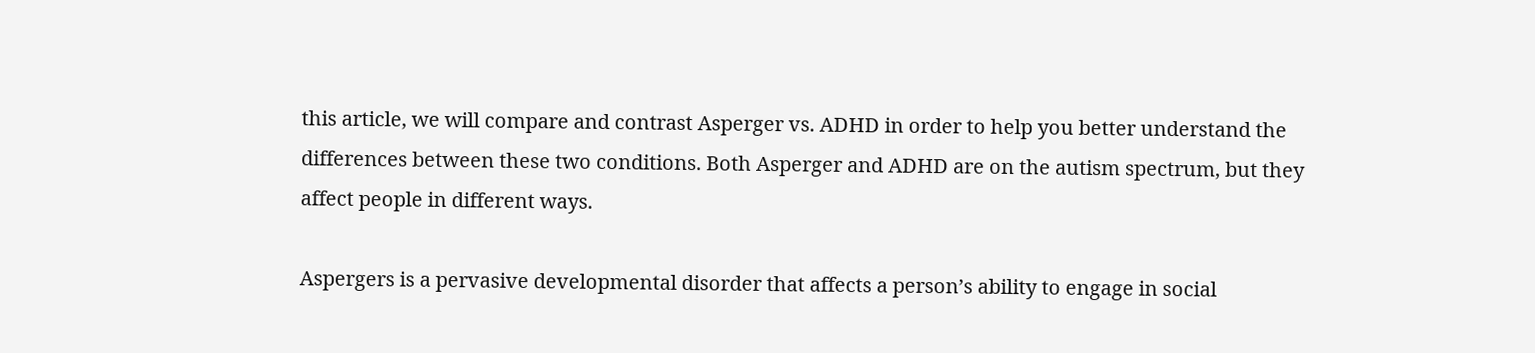this article, we will compare and contrast Asperger vs. ADHD in order to help you better understand the differences between these two conditions. Both Asperger and ADHD are on the autism spectrum, but they affect people in different ways.

Aspergers is a pervasive developmental disorder that affects a person’s ability to engage in social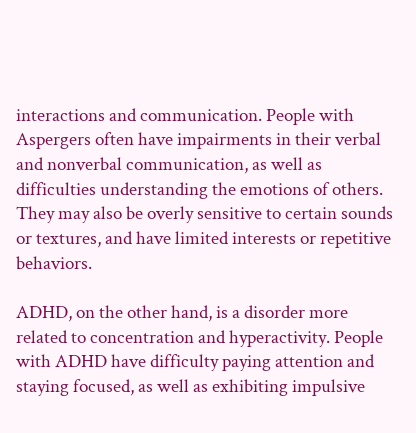interactions and communication. People with Aspergers often have impairments in their verbal and nonverbal communication, as well as difficulties understanding the emotions of others. They may also be overly sensitive to certain sounds or textures, and have limited interests or repetitive behaviors.

ADHD, on the other hand, is a disorder more related to concentration and hyperactivity. People with ADHD have difficulty paying attention and staying focused, as well as exhibiting impulsive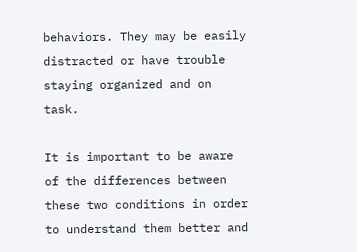behaviors. They may be easily distracted or have trouble staying organized and on task.

It is important to be aware of the differences between these two conditions in order to understand them better and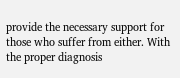provide the necessary support for those who suffer from either. With the proper diagnosis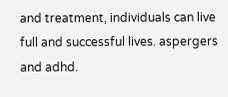and treatment, individuals can live full and successful lives. aspergers and adhd.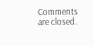Comments are closed.